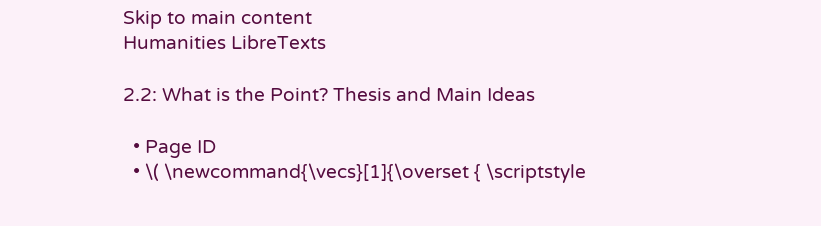Skip to main content
Humanities LibreTexts

2.2: What is the Point? Thesis and Main Ideas

  • Page ID
  • \( \newcommand{\vecs}[1]{\overset { \scriptstyle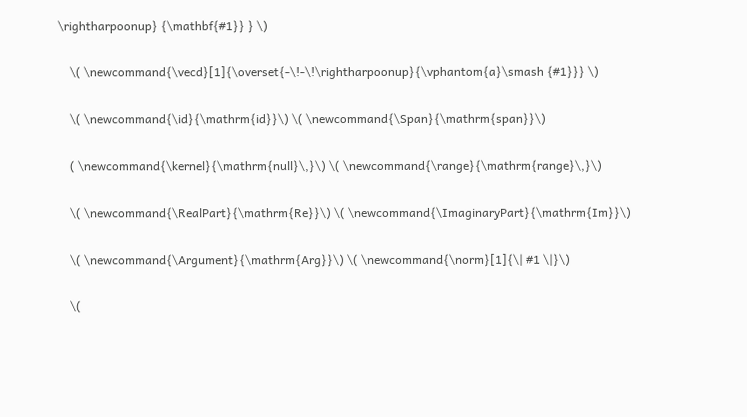\rightharpoonup} {\mathbf{#1}} } \)

    \( \newcommand{\vecd}[1]{\overset{-\!-\!\rightharpoonup}{\vphantom{a}\smash {#1}}} \)

    \( \newcommand{\id}{\mathrm{id}}\) \( \newcommand{\Span}{\mathrm{span}}\)

    ( \newcommand{\kernel}{\mathrm{null}\,}\) \( \newcommand{\range}{\mathrm{range}\,}\)

    \( \newcommand{\RealPart}{\mathrm{Re}}\) \( \newcommand{\ImaginaryPart}{\mathrm{Im}}\)

    \( \newcommand{\Argument}{\mathrm{Arg}}\) \( \newcommand{\norm}[1]{\| #1 \|}\)

    \(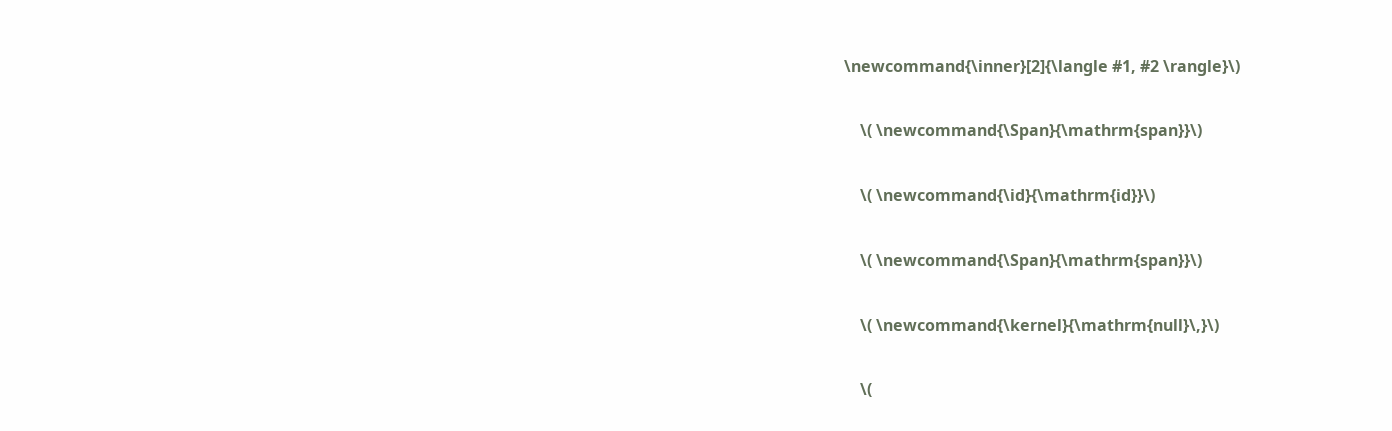\newcommand{\inner}[2]{\langle #1, #2 \rangle}\)

    \( \newcommand{\Span}{\mathrm{span}}\)

    \( \newcommand{\id}{\mathrm{id}}\)

    \( \newcommand{\Span}{\mathrm{span}}\)

    \( \newcommand{\kernel}{\mathrm{null}\,}\)

    \(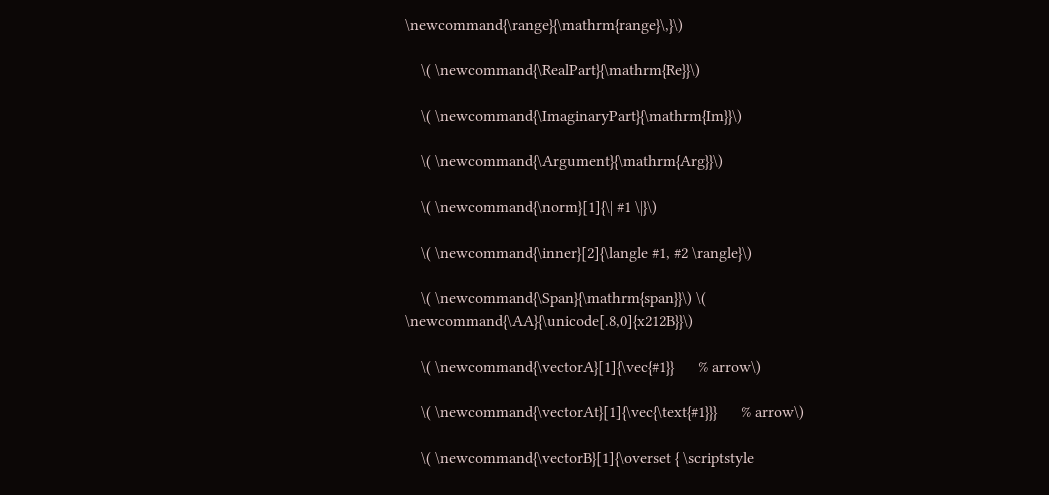\newcommand{\range}{\mathrm{range}\,}\)

    \( \newcommand{\RealPart}{\mathrm{Re}}\)

    \( \newcommand{\ImaginaryPart}{\mathrm{Im}}\)

    \( \newcommand{\Argument}{\mathrm{Arg}}\)

    \( \newcommand{\norm}[1]{\| #1 \|}\)

    \( \newcommand{\inner}[2]{\langle #1, #2 \rangle}\)

    \( \newcommand{\Span}{\mathrm{span}}\) \( \newcommand{\AA}{\unicode[.8,0]{x212B}}\)

    \( \newcommand{\vectorA}[1]{\vec{#1}}      % arrow\)

    \( \newcommand{\vectorAt}[1]{\vec{\text{#1}}}      % arrow\)

    \( \newcommand{\vectorB}[1]{\overset { \scriptstyle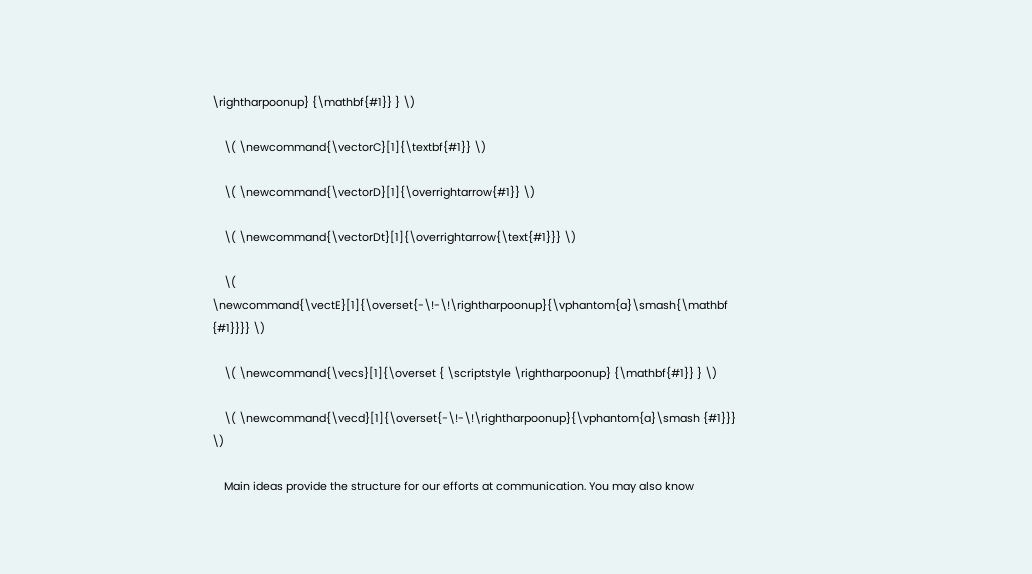\rightharpoonup} {\mathbf{#1}} } \)

    \( \newcommand{\vectorC}[1]{\textbf{#1}} \)

    \( \newcommand{\vectorD}[1]{\overrightarrow{#1}} \)

    \( \newcommand{\vectorDt}[1]{\overrightarrow{\text{#1}}} \)

    \( \newcommand{\vectE}[1]{\overset{-\!-\!\rightharpoonup}{\vphantom{a}\smash{\mathbf {#1}}}} \)

    \( \newcommand{\vecs}[1]{\overset { \scriptstyle \rightharpoonup} {\mathbf{#1}} } \)

    \( \newcommand{\vecd}[1]{\overset{-\!-\!\rightharpoonup}{\vphantom{a}\smash {#1}}} \)

    Main ideas provide the structure for our efforts at communication. You may also know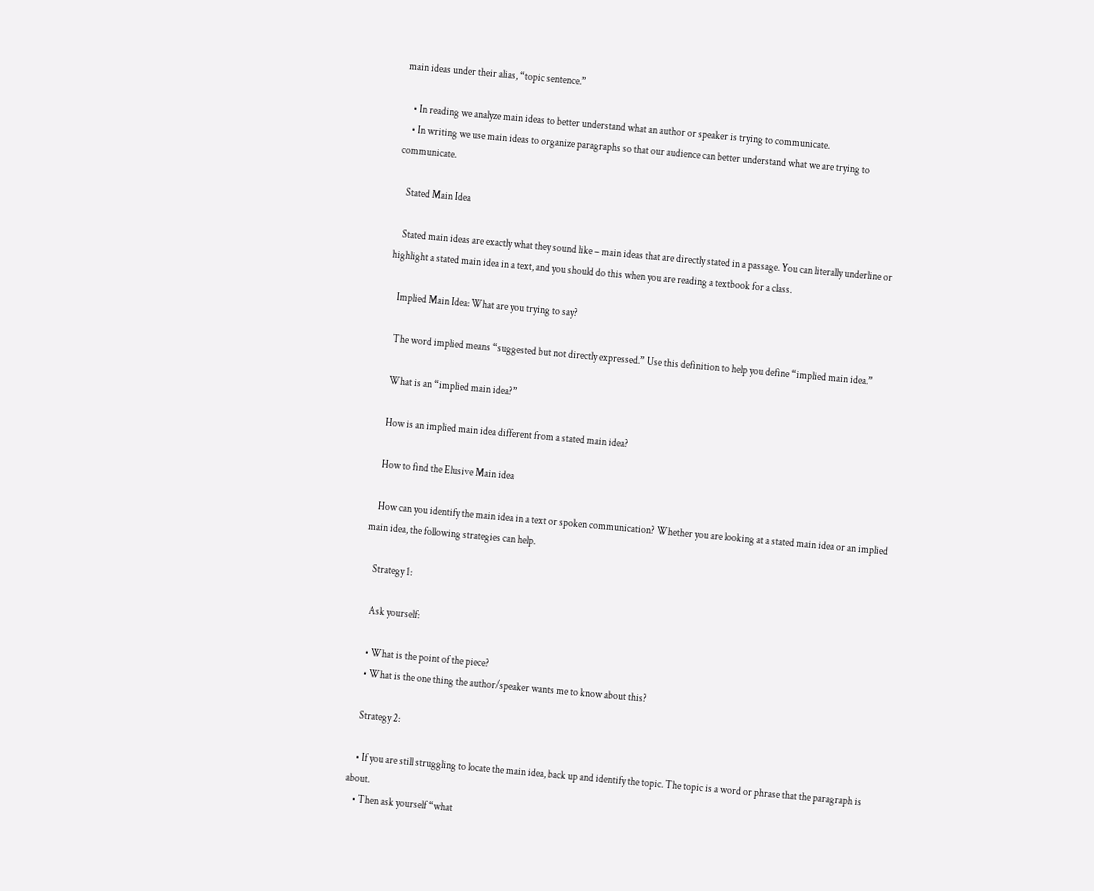main ideas under their alias, “topic sentence.”

    • In reading we analyze main ideas to better understand what an author or speaker is trying to communicate.
    • In writing we use main ideas to organize paragraphs so that our audience can better understand what we are trying to communicate.

    Stated Main Idea

    Stated main ideas are exactly what they sound like – main ideas that are directly stated in a passage. You can literally underline or highlight a stated main idea in a text, and you should do this when you are reading a textbook for a class.

    Implied Main Idea: What are you trying to say?

    The word implied means “suggested but not directly expressed.” Use this definition to help you define “implied main idea.”

    What is an “implied main idea?”

    How is an implied main idea different from a stated main idea?

    How to find the Elusive Main idea

    How can you identify the main idea in a text or spoken communication? Whether you are looking at a stated main idea or an implied main idea, the following strategies can help.

    Strategy 1:

    Ask yourself:

    • What is the point of the piece?
    • What is the one thing the author/speaker wants me to know about this?

    Strategy 2:

    • If you are still struggling to locate the main idea, back up and identify the topic. The topic is a word or phrase that the paragraph is about.
    • Then ask yourself “what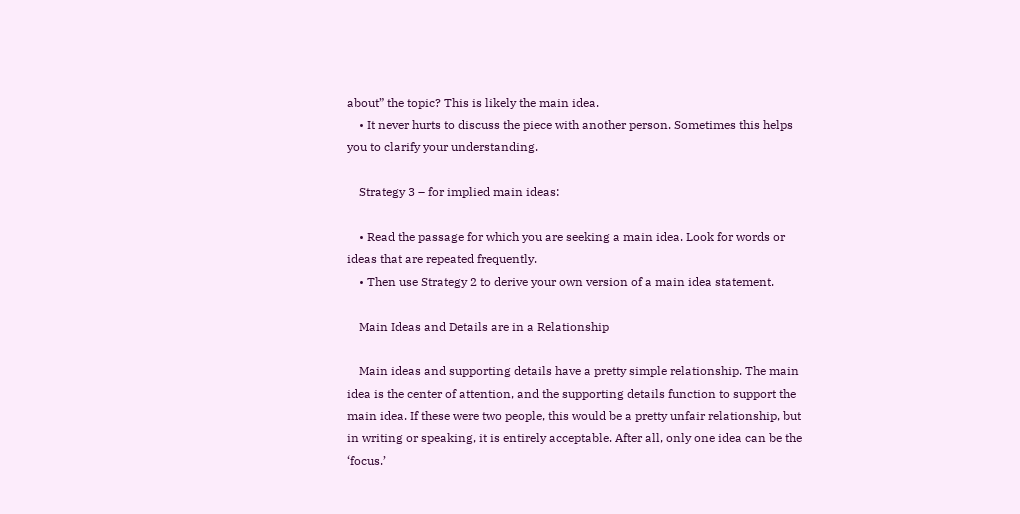about” the topic? This is likely the main idea.
    • It never hurts to discuss the piece with another person. Sometimes this helps you to clarify your understanding.

    Strategy 3 – for implied main ideas:

    • Read the passage for which you are seeking a main idea. Look for words or ideas that are repeated frequently.
    • Then use Strategy 2 to derive your own version of a main idea statement.

    Main Ideas and Details are in a Relationship

    Main ideas and supporting details have a pretty simple relationship. The main idea is the center of attention, and the supporting details function to support the main idea. If these were two people, this would be a pretty unfair relationship, but in writing or speaking, it is entirely acceptable. After all, only one idea can be the ‘focus.’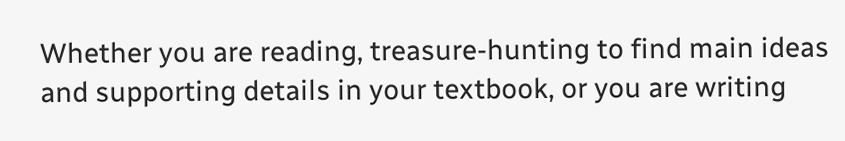Whether you are reading, treasure-hunting to find main ideas and supporting details in your textbook, or you are writing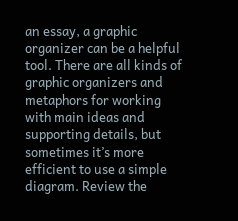an essay, a graphic organizer can be a helpful tool. There are all kinds of graphic organizers and metaphors for working with main ideas and supporting details, but sometimes it’s more efficient to use a simple diagram. Review the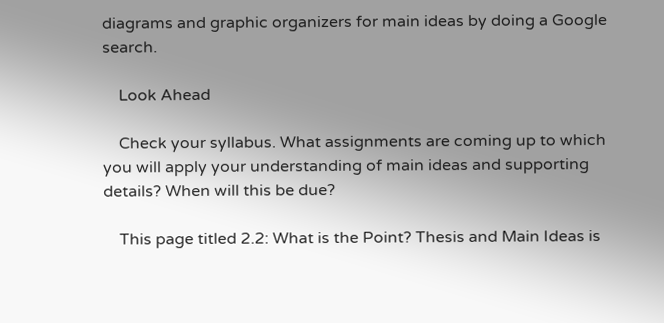diagrams and graphic organizers for main ideas by doing a Google search.

    Look Ahead

    Check your syllabus. What assignments are coming up to which you will apply your understanding of main ideas and supporting details? When will this be due?

    This page titled 2.2: What is the Point? Thesis and Main Ideas is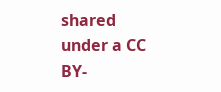shared under a CC BY-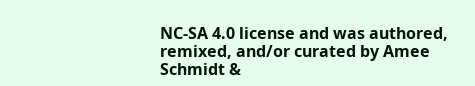NC-SA 4.0 license and was authored, remixed, and/or curated by Amee Schmidt &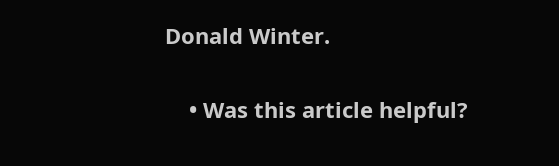Donald Winter.

    • Was this article helpful?